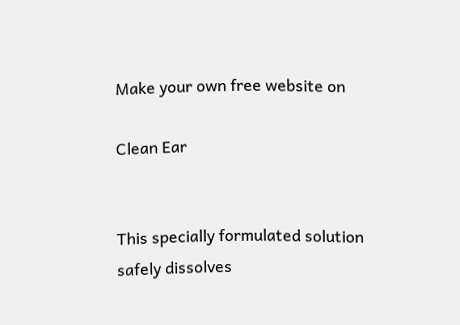Make your own free website on

Clean Ear


This specially formulated solution safely dissolves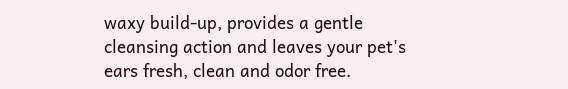waxy build-up, provides a gentle cleansing action and leaves your pet's ears fresh, clean and odor free.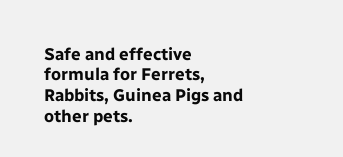Safe and effective formula for Ferrets, Rabbits, Guinea Pigs and other pets.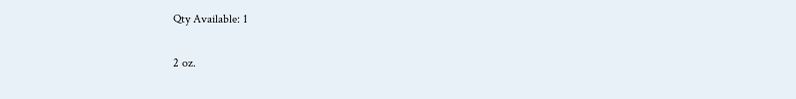Qty Available: 1

2 oz.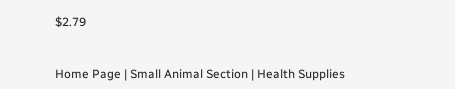$2.79


Home Page | Small Animal Section | Health Supplies